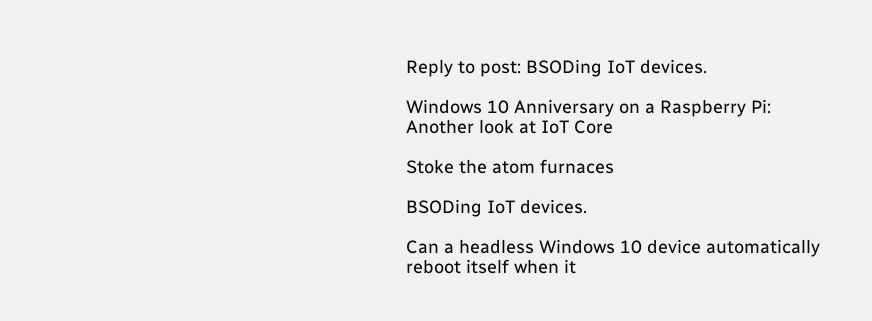Reply to post: BSODing IoT devices.

Windows 10 Anniversary on a Raspberry Pi: Another look at IoT Core

Stoke the atom furnaces

BSODing IoT devices.

Can a headless Windows 10 device automatically reboot itself when it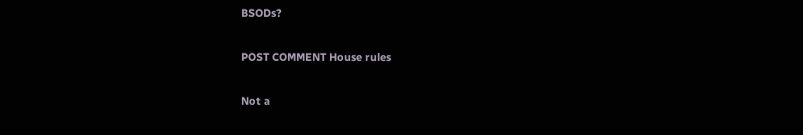BSODs?

POST COMMENT House rules

Not a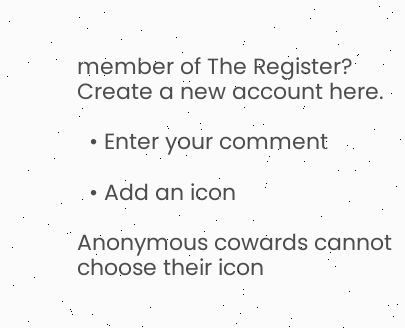member of The Register? Create a new account here.

  • Enter your comment

  • Add an icon

Anonymous cowards cannot choose their icon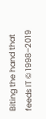Biting the hand that feeds IT © 1998–2019